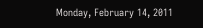Monday, February 14, 2011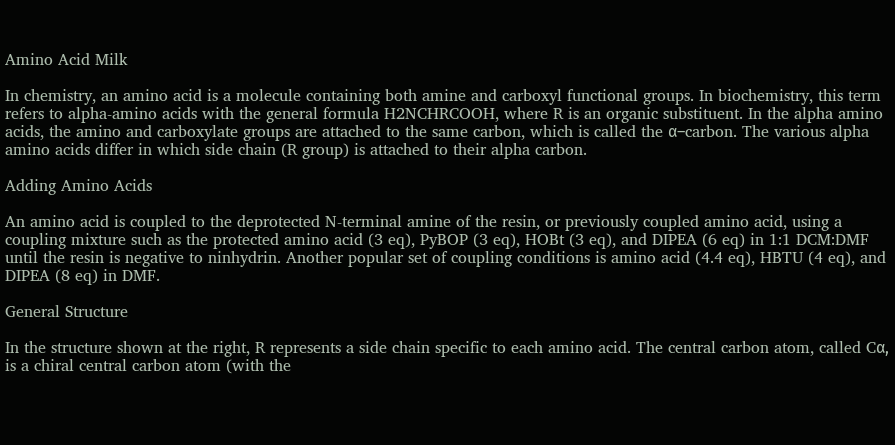Amino Acid Milk

In chemistry, an amino acid is a molecule containing both amine and carboxyl functional groups. In biochemistry, this term refers to alpha-amino acids with the general formula H2NCHRCOOH, where R is an organic substituent. In the alpha amino acids, the amino and carboxylate groups are attached to the same carbon, which is called the α–carbon. The various alpha amino acids differ in which side chain (R group) is attached to their alpha carbon.

Adding Amino Acids

An amino acid is coupled to the deprotected N-terminal amine of the resin, or previously coupled amino acid, using a coupling mixture such as the protected amino acid (3 eq), PyBOP (3 eq), HOBt (3 eq), and DIPEA (6 eq) in 1:1 DCM:DMF until the resin is negative to ninhydrin. Another popular set of coupling conditions is amino acid (4.4 eq), HBTU (4 eq), and DIPEA (8 eq) in DMF.

General Structure

In the structure shown at the right, R represents a side chain specific to each amino acid. The central carbon atom, called Cα, is a chiral central carbon atom (with the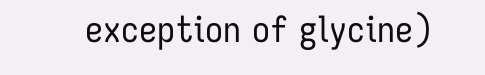exception of glycine)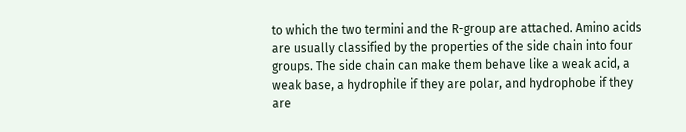to which the two termini and the R-group are attached. Amino acids are usually classified by the properties of the side chain into four groups. The side chain can make them behave like a weak acid, a weak base, a hydrophile if they are polar, and hydrophobe if they are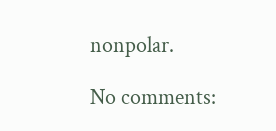nonpolar.

No comments: